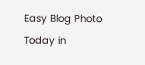Easy Blog Photo
Today in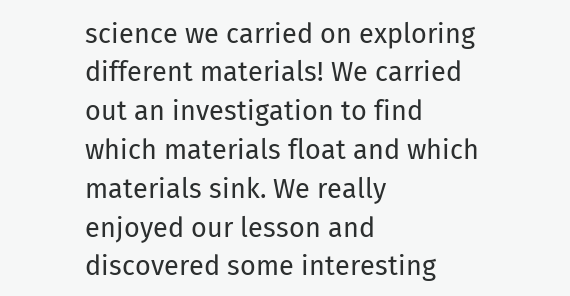science we carried on exploring different materials! We carried out an investigation to find which materials float and which materials sink. We really enjoyed our lesson and discovered some interesting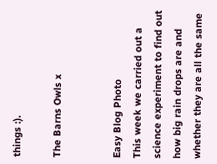things :).

The Barns Owls x


Easy Blog Photo
This week we carried out a science experiment to find out how big rain drops are and whether they are all the same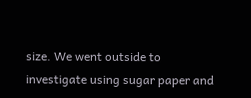size. We went outside to investigate using sugar paper and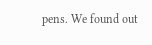pens. We found out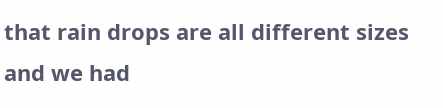that rain drops are all different sizes and we had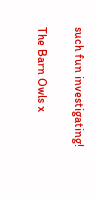such fun investigating!

The Barn Owls x